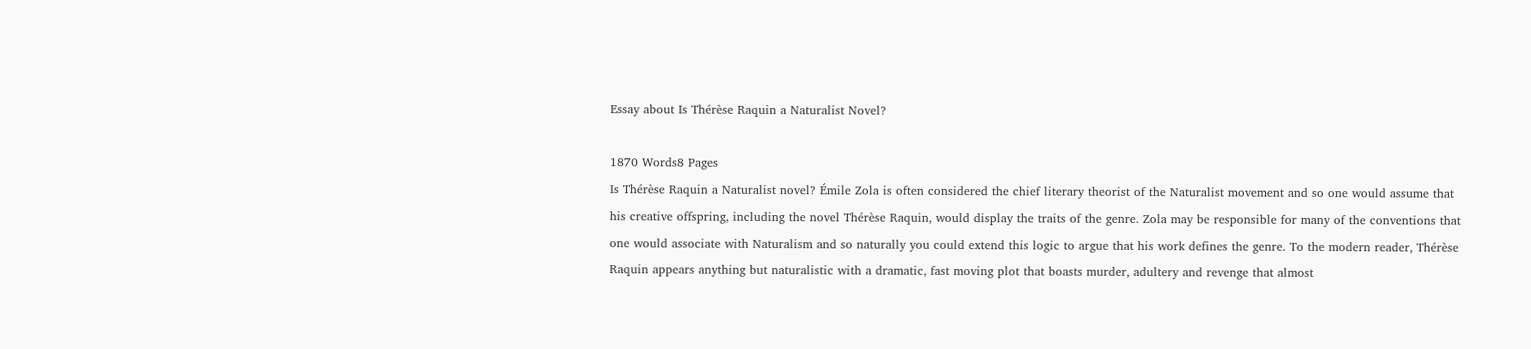Essay about Is Thérèse Raquin a Naturalist Novel?

1870 Words8 Pages
Is Thérèse Raquin a Naturalist novel? Émile Zola is often considered the chief literary theorist of the Naturalist movement and so one would assume that his creative offspring, including the novel Thérèse Raquin, would display the traits of the genre. Zola may be responsible for many of the conventions that one would associate with Naturalism and so naturally you could extend this logic to argue that his work defines the genre. To the modern reader, Thérèse Raquin appears anything but naturalistic with a dramatic, fast moving plot that boasts murder, adultery and revenge that almost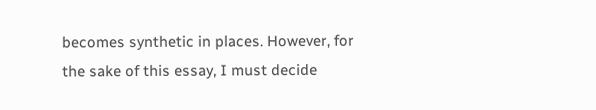becomes synthetic in places. However, for the sake of this essay, I must decide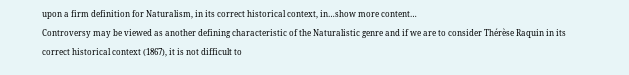upon a firm definition for Naturalism, in its correct historical context, in…show more content…
Controversy may be viewed as another defining characteristic of the Naturalistic genre and if we are to consider Thérèse Raquin in its correct historical context (1867), it is not difficult to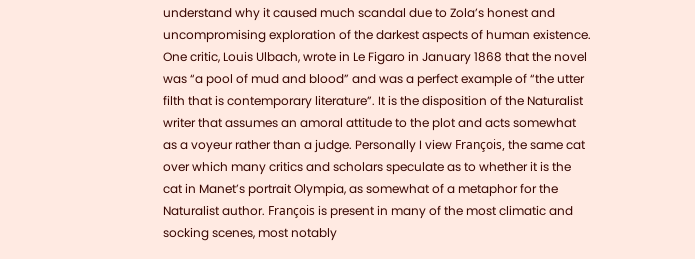understand why it caused much scandal due to Zola’s honest and uncompromising exploration of the darkest aspects of human existence. One critic, Louis Ulbach, wrote in Le Figaro in January 1868 that the novel was “a pool of mud and blood” and was a perfect example of “the utter filth that is contemporary literature”. It is the disposition of the Naturalist writer that assumes an amoral attitude to the plot and acts somewhat as a voyeur rather than a judge. Personally I view François, the same cat over which many critics and scholars speculate as to whether it is the cat in Manet’s portrait Olympia, as somewhat of a metaphor for the Naturalist author. François is present in many of the most climatic and socking scenes, most notably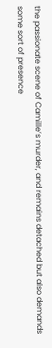the passionate scene of Camille’s murder, and remains detached but also demands some sort of presence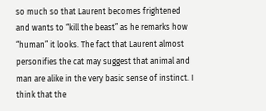so much so that Laurent becomes frightened and wants to “kill the beast” as he remarks how “human” it looks. The fact that Laurent almost personifies the cat may suggest that animal and man are alike in the very basic sense of instinct. I think that the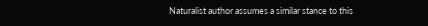Naturalist author assumes a similar stance to this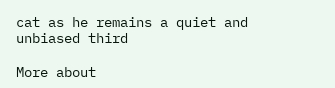cat as he remains a quiet and unbiased third

More about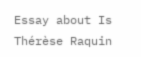Essay about Is Thérèse Raquin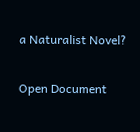a Naturalist Novel?

Open Document